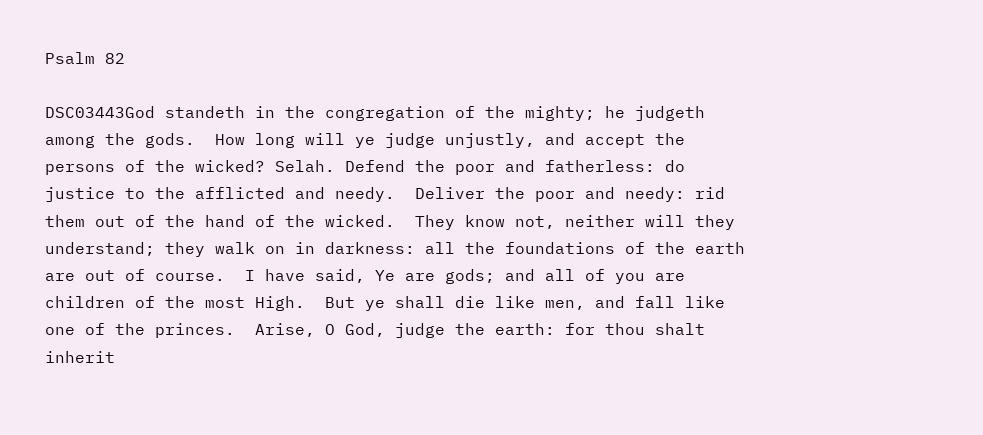Psalm 82

DSC03443God standeth in the congregation of the mighty; he judgeth among the gods.  How long will ye judge unjustly, and accept the persons of the wicked? Selah. Defend the poor and fatherless: do justice to the afflicted and needy.  Deliver the poor and needy: rid them out of the hand of the wicked.  They know not, neither will they understand; they walk on in darkness: all the foundations of the earth are out of course.  I have said, Ye are gods; and all of you are children of the most High.  But ye shall die like men, and fall like one of the princes.  Arise, O God, judge the earth: for thou shalt inherit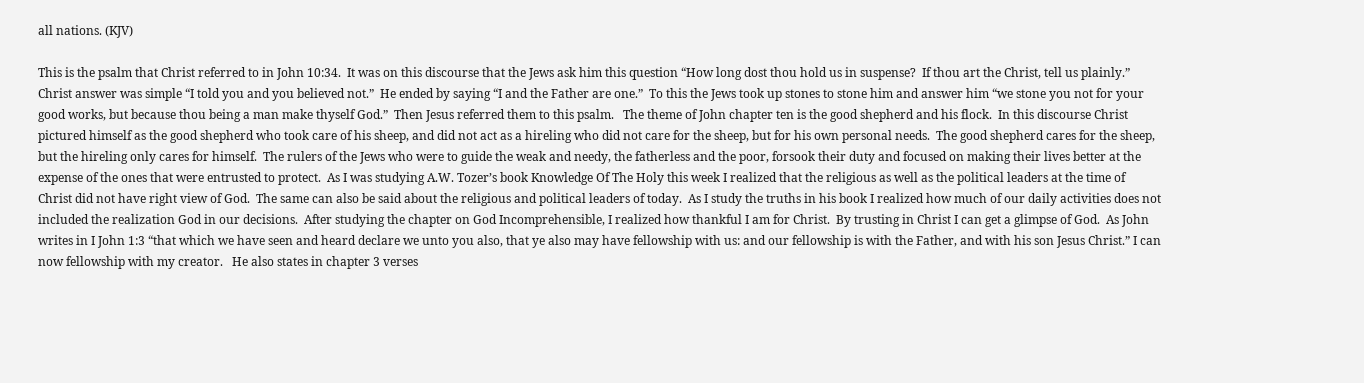all nations. (KJV)

This is the psalm that Christ referred to in John 10:34.  It was on this discourse that the Jews ask him this question “How long dost thou hold us in suspense?  If thou art the Christ, tell us plainly.”  Christ answer was simple “I told you and you believed not.”  He ended by saying “I and the Father are one.”  To this the Jews took up stones to stone him and answer him “we stone you not for your good works, but because thou being a man make thyself God.”  Then Jesus referred them to this psalm.   The theme of John chapter ten is the good shepherd and his flock.  In this discourse Christ pictured himself as the good shepherd who took care of his sheep, and did not act as a hireling who did not care for the sheep, but for his own personal needs.  The good shepherd cares for the sheep, but the hireling only cares for himself.  The rulers of the Jews who were to guide the weak and needy, the fatherless and the poor, forsook their duty and focused on making their lives better at the expense of the ones that were entrusted to protect.  As I was studying A.W. Tozer’s book Knowledge Of The Holy this week I realized that the religious as well as the political leaders at the time of Christ did not have right view of God.  The same can also be said about the religious and political leaders of today.  As I study the truths in his book I realized how much of our daily activities does not included the realization God in our decisions.  After studying the chapter on God Incomprehensible, I realized how thankful I am for Christ.  By trusting in Christ I can get a glimpse of God.  As John writes in I John 1:3 “that which we have seen and heard declare we unto you also, that ye also may have fellowship with us: and our fellowship is with the Father, and with his son Jesus Christ.” I can now fellowship with my creator.   He also states in chapter 3 verses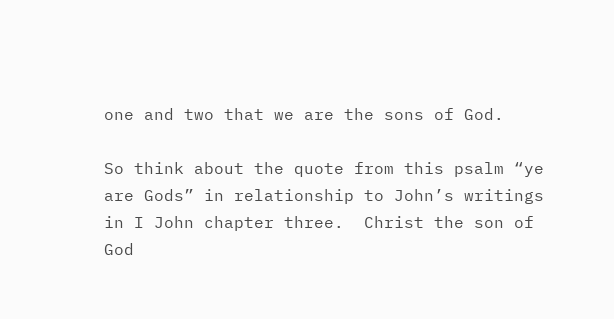one and two that we are the sons of God.

So think about the quote from this psalm “ye are Gods” in relationship to John’s writings in I John chapter three.  Christ the son of God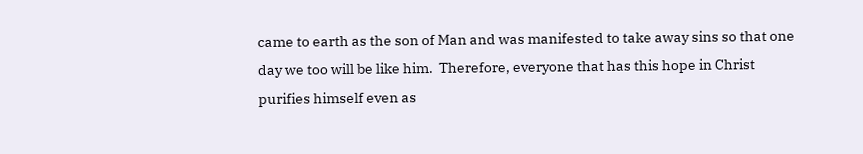came to earth as the son of Man and was manifested to take away sins so that one day we too will be like him.  Therefore, everyone that has this hope in Christ purifies himself even as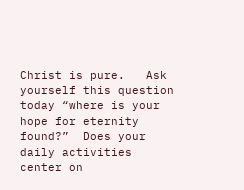Christ is pure.   Ask yourself this question today “where is your hope for eternity found?”  Does your daily activities center on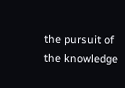the pursuit of the knowledge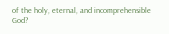of the holy, eternal, and incomprehensible God?